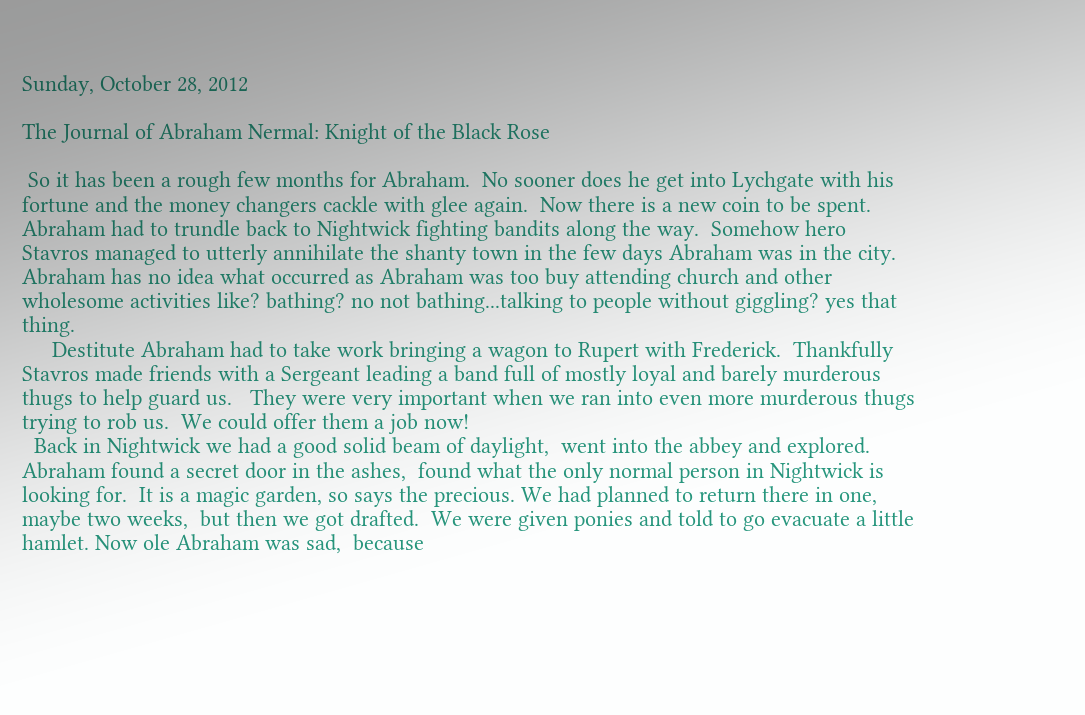Sunday, October 28, 2012

The Journal of Abraham Nermal: Knight of the Black Rose

 So it has been a rough few months for Abraham.  No sooner does he get into Lychgate with his fortune and the money changers cackle with glee again.  Now there is a new coin to be spent.  Abraham had to trundle back to Nightwick fighting bandits along the way.  Somehow hero Stavros managed to utterly annihilate the shanty town in the few days Abraham was in the city.  Abraham has no idea what occurred as Abraham was too buy attending church and other wholesome activities like? bathing? no not bathing...talking to people without giggling? yes that thing.
     Destitute Abraham had to take work bringing a wagon to Rupert with Frederick.  Thankfully Stavros made friends with a Sergeant leading a band full of mostly loyal and barely murderous thugs to help guard us.   They were very important when we ran into even more murderous thugs trying to rob us.  We could offer them a job now!
  Back in Nightwick we had a good solid beam of daylight,  went into the abbey and explored.  Abraham found a secret door in the ashes,  found what the only normal person in Nightwick is looking for.  It is a magic garden, so says the precious. We had planned to return there in one, maybe two weeks,  but then we got drafted.  We were given ponies and told to go evacuate a little hamlet. Now ole Abraham was sad,  because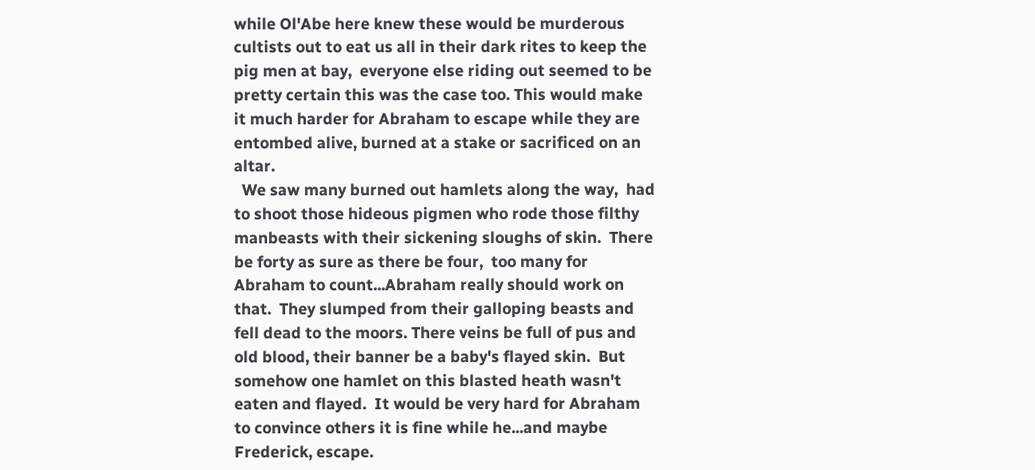while Ol'Abe here knew these would be murderous cultists out to eat us all in their dark rites to keep the pig men at bay,  everyone else riding out seemed to be pretty certain this was the case too. This would make it much harder for Abraham to escape while they are entombed alive, burned at a stake or sacrificed on an altar.
  We saw many burned out hamlets along the way,  had to shoot those hideous pigmen who rode those filthy manbeasts with their sickening sloughs of skin.  There be forty as sure as there be four,  too many for Abraham to count...Abraham really should work on that.  They slumped from their galloping beasts and fell dead to the moors. There veins be full of pus and old blood, their banner be a baby's flayed skin.  But somehow one hamlet on this blasted heath wasn't eaten and flayed.  It would be very hard for Abraham to convince others it is fine while he...and maybe Frederick, escape.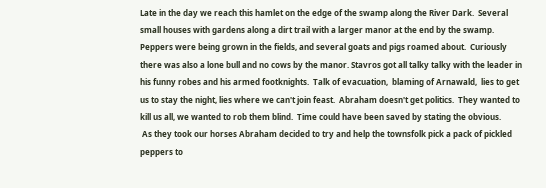Late in the day we reach this hamlet on the edge of the swamp along the River Dark.  Several small houses with gardens along a dirt trail with a larger manor at the end by the swamp. Peppers were being grown in the fields, and several goats and pigs roamed about.  Curiously there was also a lone bull and no cows by the manor. Stavros got all talky talky with the leader in his funny robes and his armed footknights.  Talk of evacuation,  blaming of Arnawald,  lies to get us to stay the night, lies where we can't join feast.  Abraham doesn't get politics.  They wanted to kill us all, we wanted to rob them blind.  Time could have been saved by stating the obvious.
 As they took our horses Abraham decided to try and help the townsfolk pick a pack of pickled peppers to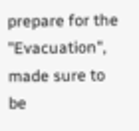prepare for the "Evacuation",  made sure to be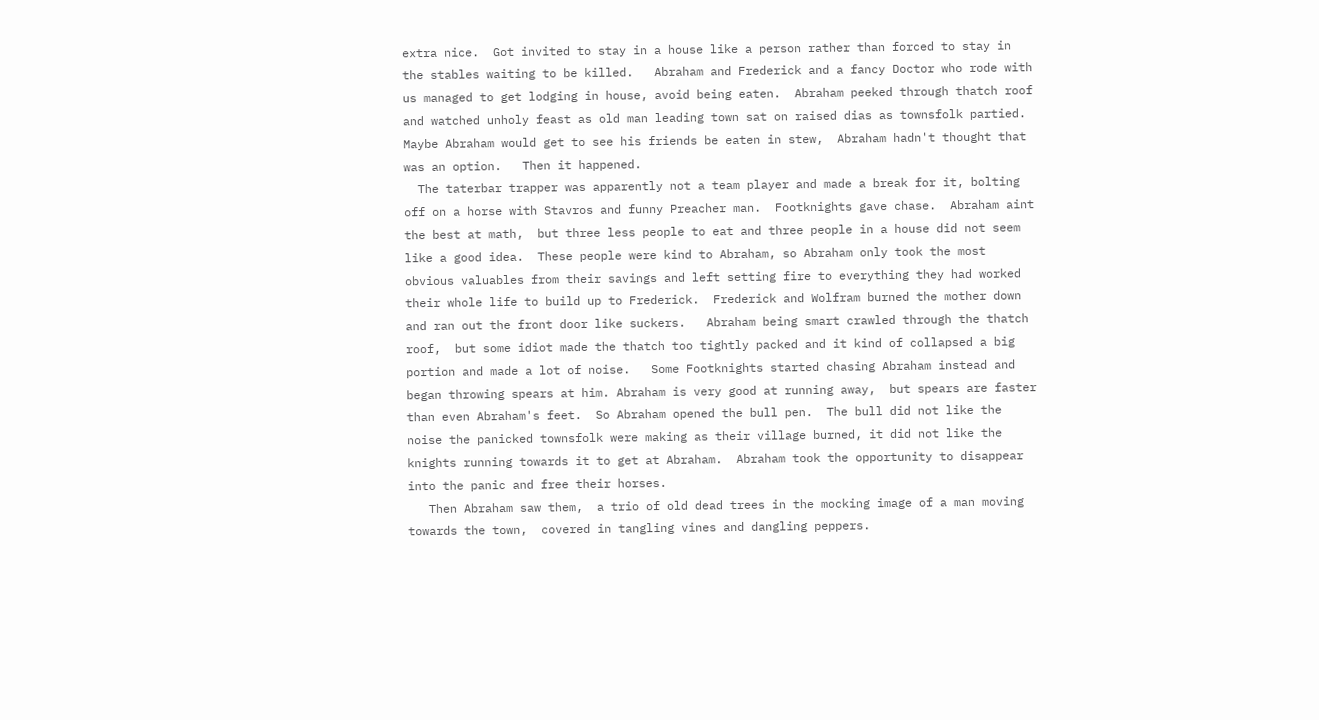extra nice.  Got invited to stay in a house like a person rather than forced to stay in the stables waiting to be killed.   Abraham and Frederick and a fancy Doctor who rode with us managed to get lodging in house, avoid being eaten.  Abraham peeked through thatch roof and watched unholy feast as old man leading town sat on raised dias as townsfolk partied.  Maybe Abraham would get to see his friends be eaten in stew,  Abraham hadn't thought that was an option.   Then it happened.
  The taterbar trapper was apparently not a team player and made a break for it, bolting off on a horse with Stavros and funny Preacher man.  Footknights gave chase.  Abraham aint the best at math,  but three less people to eat and three people in a house did not seem like a good idea.  These people were kind to Abraham, so Abraham only took the most obvious valuables from their savings and left setting fire to everything they had worked their whole life to build up to Frederick.  Frederick and Wolfram burned the mother down and ran out the front door like suckers.   Abraham being smart crawled through the thatch roof,  but some idiot made the thatch too tightly packed and it kind of collapsed a big portion and made a lot of noise.   Some Footknights started chasing Abraham instead and began throwing spears at him. Abraham is very good at running away,  but spears are faster than even Abraham's feet.  So Abraham opened the bull pen.  The bull did not like the noise the panicked townsfolk were making as their village burned, it did not like the knights running towards it to get at Abraham.  Abraham took the opportunity to disappear into the panic and free their horses.
   Then Abraham saw them,  a trio of old dead trees in the mocking image of a man moving towards the town,  covered in tangling vines and dangling peppers.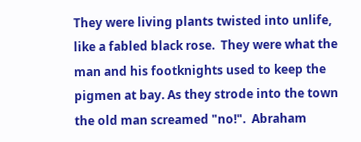They were living plants twisted into unlife, like a fabled black rose.  They were what the man and his footknights used to keep the pigmen at bay. As they strode into the town the old man screamed "no!".  Abraham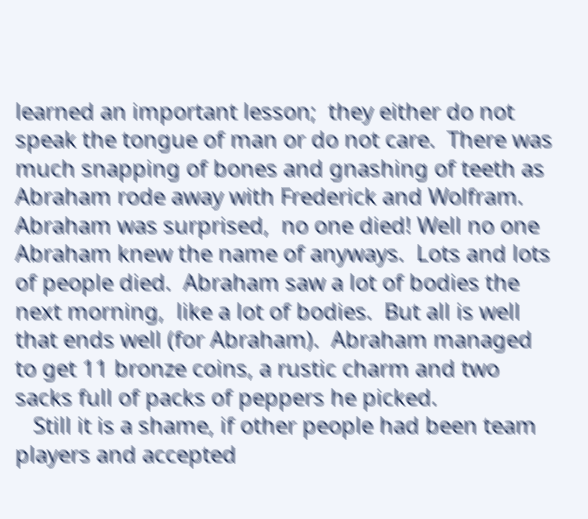learned an important lesson;  they either do not speak the tongue of man or do not care.  There was much snapping of bones and gnashing of teeth as Abraham rode away with Frederick and Wolfram.   Abraham was surprised,  no one died! Well no one Abraham knew the name of anyways.  Lots and lots of people died.  Abraham saw a lot of bodies the next morning,  like a lot of bodies.  But all is well that ends well (for Abraham).  Abraham managed to get 11 bronze coins, a rustic charm and two sacks full of packs of peppers he picked.
   Still it is a shame, if other people had been team players and accepted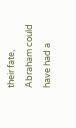their fate,  Abraham could have had a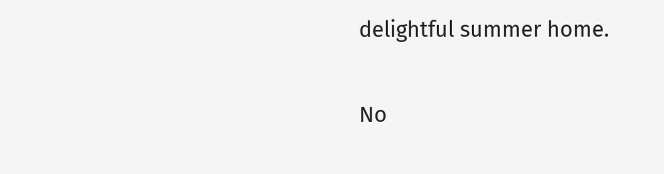delightful summer home.

No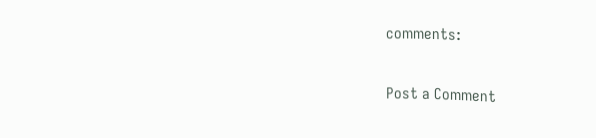comments:

Post a Comment